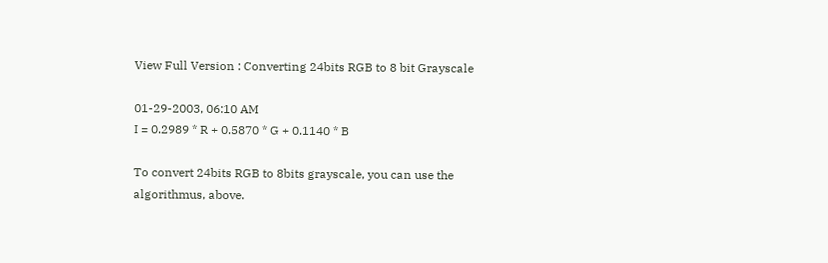View Full Version : Converting 24bits RGB to 8 bit Grayscale

01-29-2003, 06:10 AM
I = 0.2989 * R + 0.5870 * G + 0.1140 * B

To convert 24bits RGB to 8bits grayscale, you can use the algorithmus, above.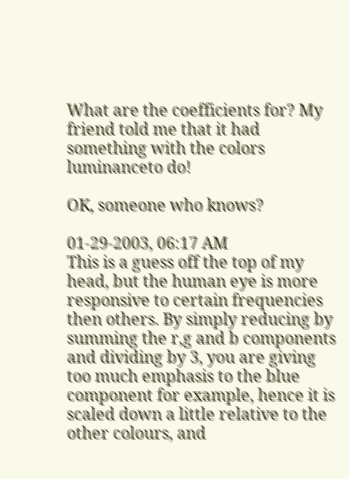What are the coefficients for? My friend told me that it had something with the colors luminanceto do!

OK, someone who knows?

01-29-2003, 06:17 AM
This is a guess off the top of my head, but the human eye is more responsive to certain frequencies then others. By simply reducing by summing the r,g and b components and dividing by 3, you are giving too much emphasis to the blue component for example, hence it is scaled down a little relative to the other colours, and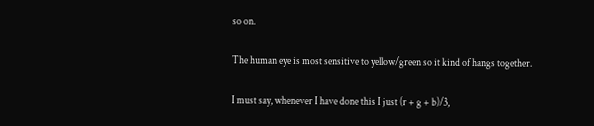so on.

The human eye is most sensitive to yellow/green so it kind of hangs together.

I must say, whenever I have done this I just (r + g + b)/3,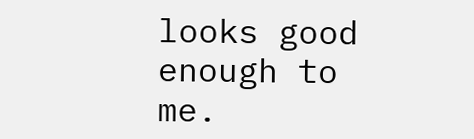looks good enough to me.